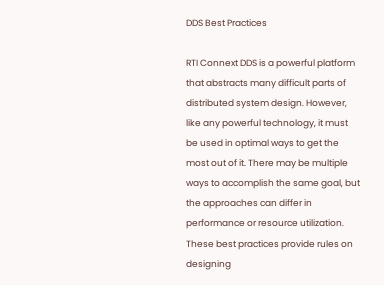DDS Best Practices

RTI Connext DDS is a powerful platform that abstracts many difficult parts of distributed system design. However, like any powerful technology, it must be used in optimal ways to get the most out of it. There may be multiple ways to accomplish the same goal, but the approaches can differ in performance or resource utilization. These best practices provide rules on designing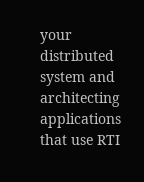your distributed system and architecting applications that use RTI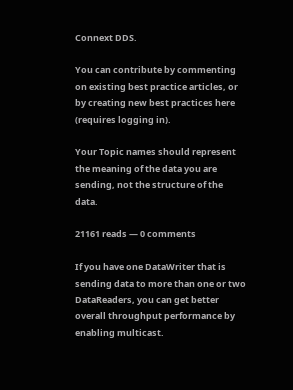Connext DDS.

You can contribute by commenting on existing best practice articles, or by creating new best practices here (requires logging in).

Your Topic names should represent the meaning of the data you are sending, not the structure of the data.

21161 reads — 0 comments

If you have one DataWriter that is sending data to more than one or two DataReaders, you can get better overall throughput performance by enabling multicast.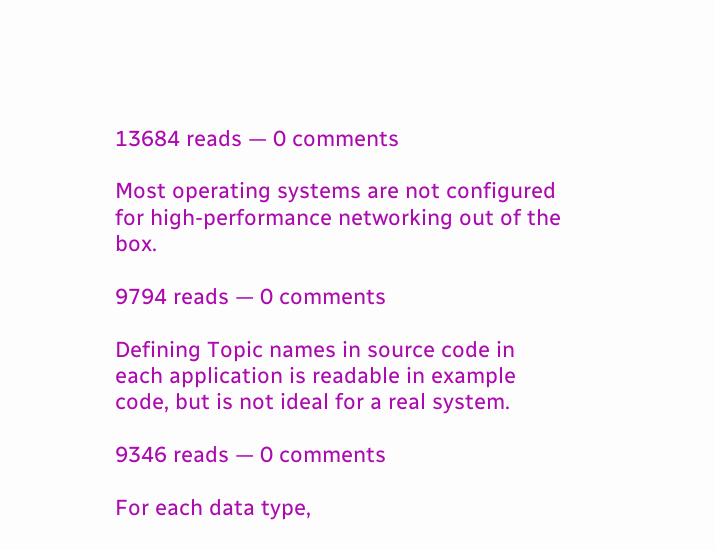13684 reads — 0 comments

Most operating systems are not configured for high-performance networking out of the box.

9794 reads — 0 comments

Defining Topic names in source code in each application is readable in example code, but is not ideal for a real system.

9346 reads — 0 comments

For each data type,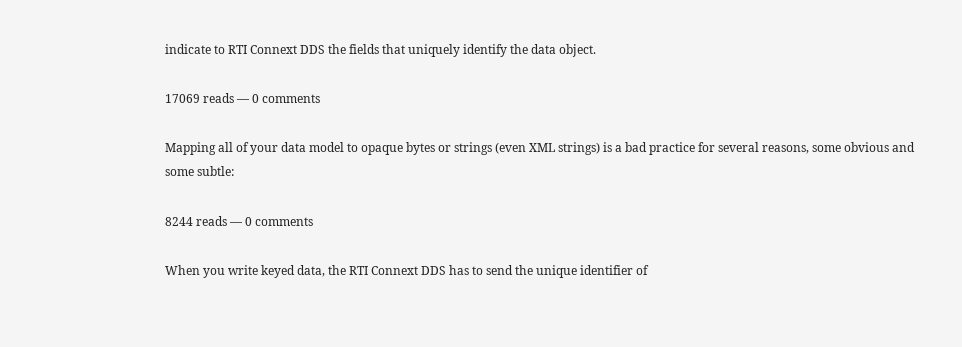indicate to RTI Connext DDS the fields that uniquely identify the data object.

17069 reads — 0 comments

Mapping all of your data model to opaque bytes or strings (even XML strings) is a bad practice for several reasons, some obvious and some subtle:

8244 reads — 0 comments

When you write keyed data, the RTI Connext DDS has to send the unique identifier of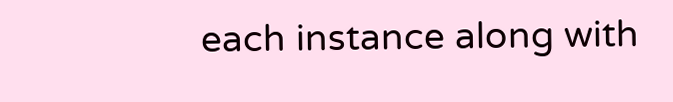each instance along with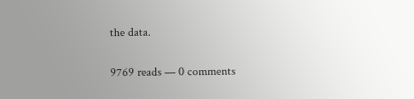the data.

9769 reads — 0 comments